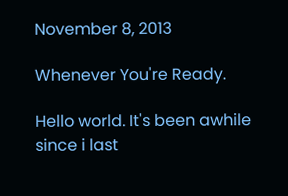November 8, 2013

Whenever You're Ready.

Hello world. It's been awhile since i last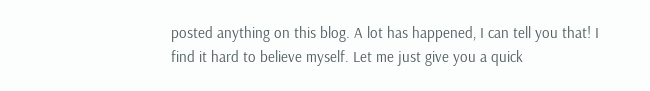posted anything on this blog. A lot has happened, I can tell you that! I find it hard to believe myself. Let me just give you a quick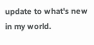update to what's new in my world.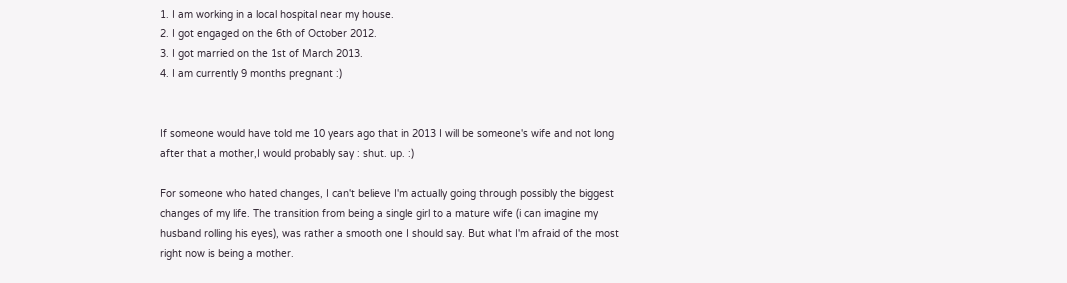1. I am working in a local hospital near my house.
2. I got engaged on the 6th of October 2012.
3. I got married on the 1st of March 2013.
4. I am currently 9 months pregnant :)


If someone would have told me 10 years ago that in 2013 I will be someone's wife and not long after that a mother,I would probably say : shut. up. :)

For someone who hated changes, I can't believe I'm actually going through possibly the biggest changes of my life. The transition from being a single girl to a mature wife (i can imagine my husband rolling his eyes), was rather a smooth one I should say. But what I'm afraid of the most right now is being a mother.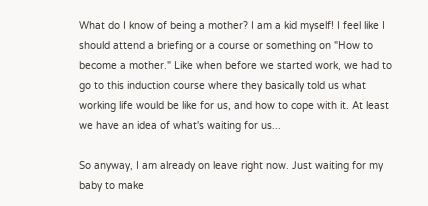What do I know of being a mother? I am a kid myself! I feel like I should attend a briefing or a course or something on "How to become a mother." Like when before we started work, we had to go to this induction course where they basically told us what working life would be like for us, and how to cope with it. At least we have an idea of what's waiting for us...

So anyway, I am already on leave right now. Just waiting for my baby to make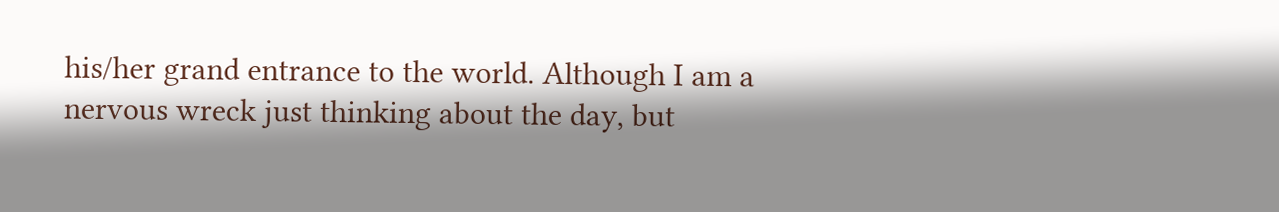his/her grand entrance to the world. Although I am a nervous wreck just thinking about the day, but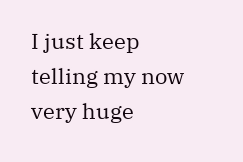I just keep telling my now very huge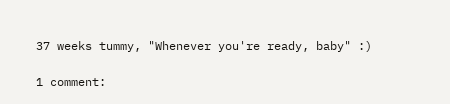37 weeks tummy, "Whenever you're ready, baby" :)

1 comment: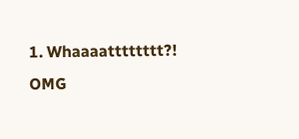1. Whaaaatttttttt?! OMG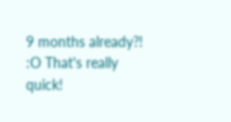9 months already?! :O That's really quick!